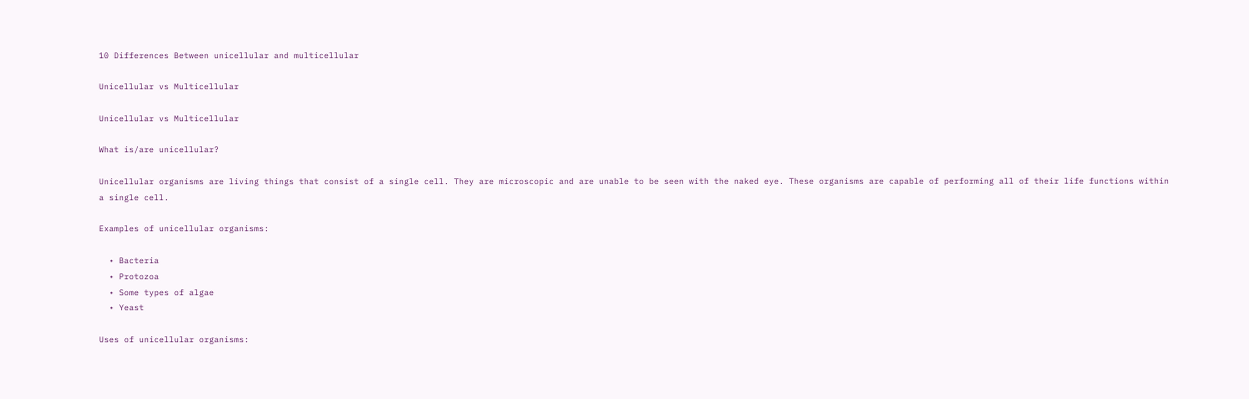10 Differences Between unicellular and multicellular

Unicellular vs Multicellular

Unicellular vs Multicellular

What is/are unicellular?

Unicellular organisms are living things that consist of a single cell. They are microscopic and are unable to be seen with the naked eye. These organisms are capable of performing all of their life functions within a single cell.

Examples of unicellular organisms:

  • Bacteria
  • Protozoa
  • Some types of algae
  • Yeast

Uses of unicellular organisms: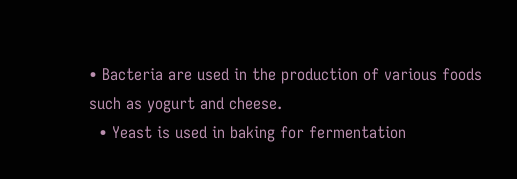• Bacteria are used in the production of various foods such as yogurt and cheese.
  • Yeast is used in baking for fermentation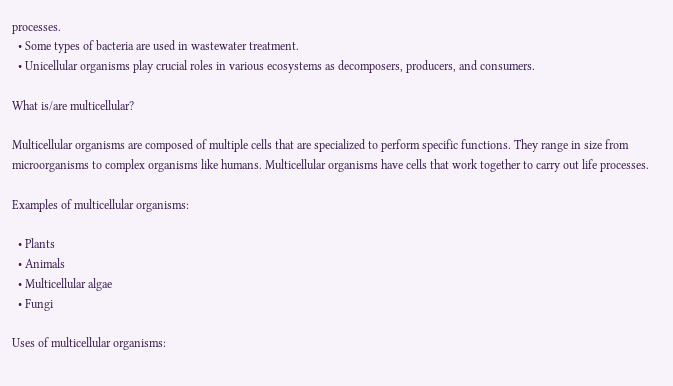processes.
  • Some types of bacteria are used in wastewater treatment.
  • Unicellular organisms play crucial roles in various ecosystems as decomposers, producers, and consumers.

What is/are multicellular?

Multicellular organisms are composed of multiple cells that are specialized to perform specific functions. They range in size from microorganisms to complex organisms like humans. Multicellular organisms have cells that work together to carry out life processes.

Examples of multicellular organisms:

  • Plants
  • Animals
  • Multicellular algae
  • Fungi

Uses of multicellular organisms: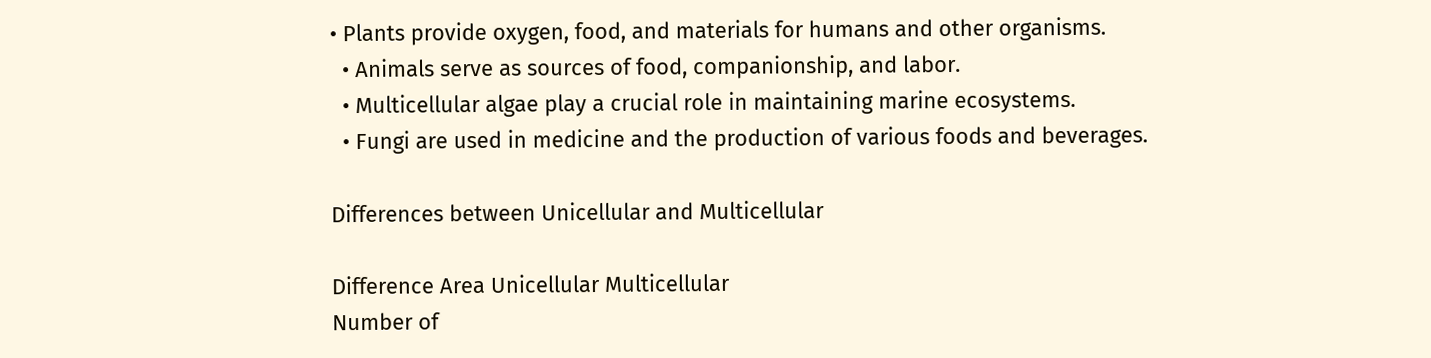• Plants provide oxygen, food, and materials for humans and other organisms.
  • Animals serve as sources of food, companionship, and labor.
  • Multicellular algae play a crucial role in maintaining marine ecosystems.
  • Fungi are used in medicine and the production of various foods and beverages.

Differences between Unicellular and Multicellular

Difference Area Unicellular Multicellular
Number of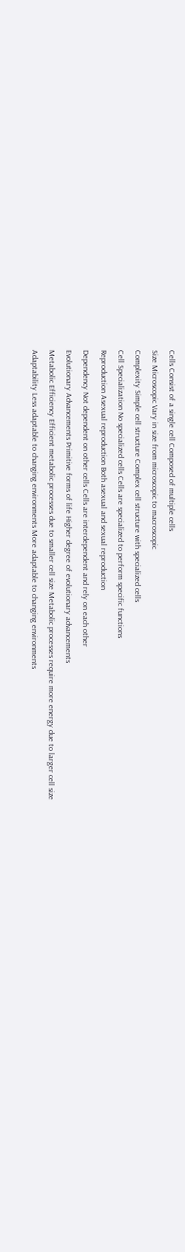Cells Consist of a single cell Composed of multiple cells
Size Microscopic Vary in size from microscopic to macroscopic
Complexity Simple cell structure Complex cell structure with specialized cells
Cell Specialization No specialized cells Cells are specialized to perform specific functions
Reproduction Asexual reproduction Both asexual and sexual reproduction
Dependency Not dependent on other cells Cells are interdependent and rely on each other
Evolutionary Advancements Primitive forms of life Higher degree of evolutionary advancements
Metabolic Efficiency Efficient metabolic processes due to smaller cell size Metabolic processes require more energy due to larger cell size
Adaptability Less adaptable to changing environments More adaptable to changing environments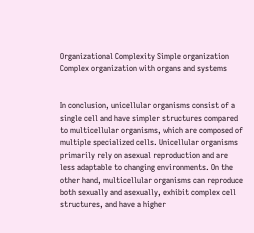Organizational Complexity Simple organization Complex organization with organs and systems


In conclusion, unicellular organisms consist of a single cell and have simpler structures compared to multicellular organisms, which are composed of multiple specialized cells. Unicellular organisms primarily rely on asexual reproduction and are less adaptable to changing environments. On the other hand, multicellular organisms can reproduce both sexually and asexually, exhibit complex cell structures, and have a higher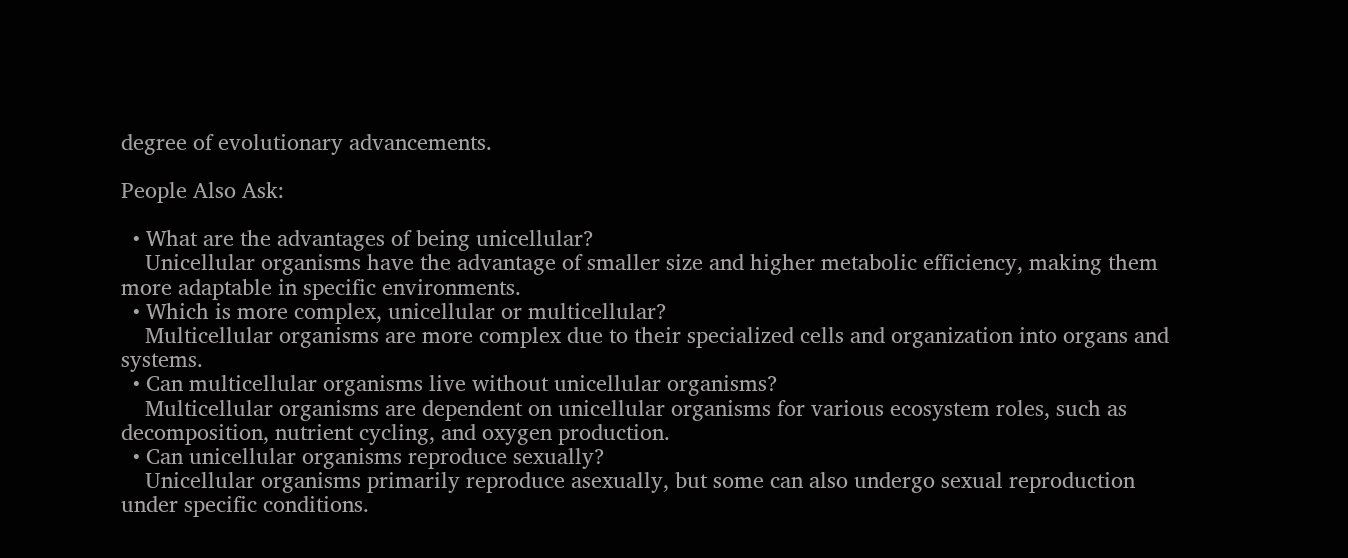degree of evolutionary advancements.

People Also Ask:

  • What are the advantages of being unicellular?
    Unicellular organisms have the advantage of smaller size and higher metabolic efficiency, making them more adaptable in specific environments.
  • Which is more complex, unicellular or multicellular?
    Multicellular organisms are more complex due to their specialized cells and organization into organs and systems.
  • Can multicellular organisms live without unicellular organisms?
    Multicellular organisms are dependent on unicellular organisms for various ecosystem roles, such as decomposition, nutrient cycling, and oxygen production.
  • Can unicellular organisms reproduce sexually?
    Unicellular organisms primarily reproduce asexually, but some can also undergo sexual reproduction under specific conditions.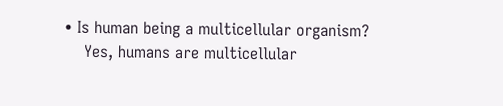• Is human being a multicellular organism?
    Yes, humans are multicellular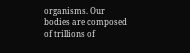organisms. Our bodies are composed of trillions of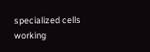specialized cells working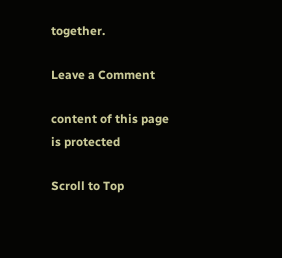together.

Leave a Comment

content of this page is protected

Scroll to Top